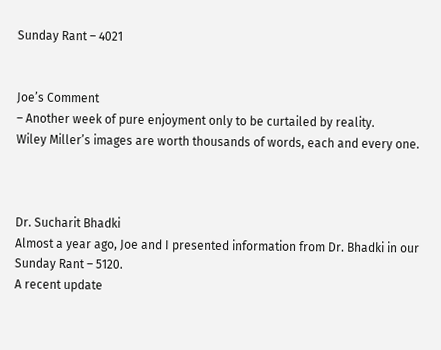Sunday Rant – 4021


Joe’s Comment
– Another week of pure enjoyment only to be curtailed by reality.
Wiley Miller’s images are worth thousands of words, each and every one.



Dr. Sucharit Bhadki
Almost a year ago, Joe and I presented information from Dr. Bhadki in our Sunday Rant – 5120.
A recent update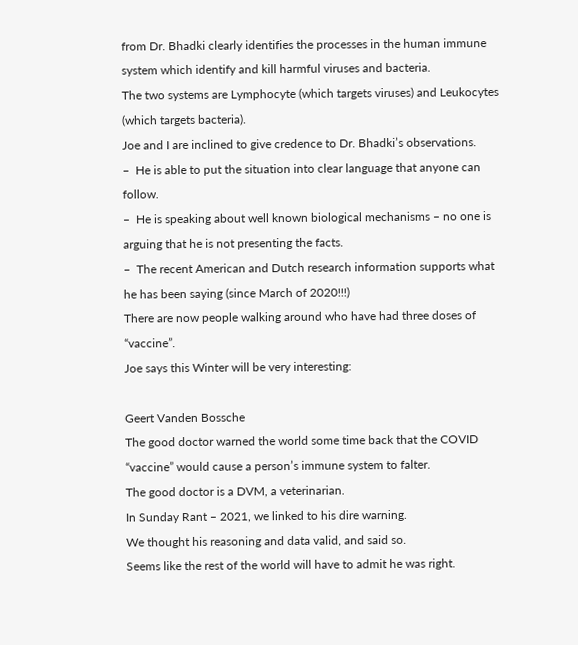from Dr. Bhadki clearly identifies the processes in the human immune system which identify and kill harmful viruses and bacteria.
The two systems are Lymphocyte (which targets viruses) and Leukocytes (which targets bacteria).
Joe and I are inclined to give credence to Dr. Bhadki’s observations.
–  He is able to put the situation into clear language that anyone can follow.
–  He is speaking about well known biological mechanisms – no one is arguing that he is not presenting the facts.
–  The recent American and Dutch research information supports what he has been saying (since March of 2020!!!)
There are now people walking around who have had three doses of “vaccine”.
Joe says this Winter will be very interesting:

Geert Vanden Bossche
The good doctor warned the world some time back that the COVID “vaccine” would cause a person’s immune system to falter.
The good doctor is a DVM, a veterinarian.
In Sunday Rant – 2021, we linked to his dire warning.
We thought his reasoning and data valid, and said so.
Seems like the rest of the world will have to admit he was right.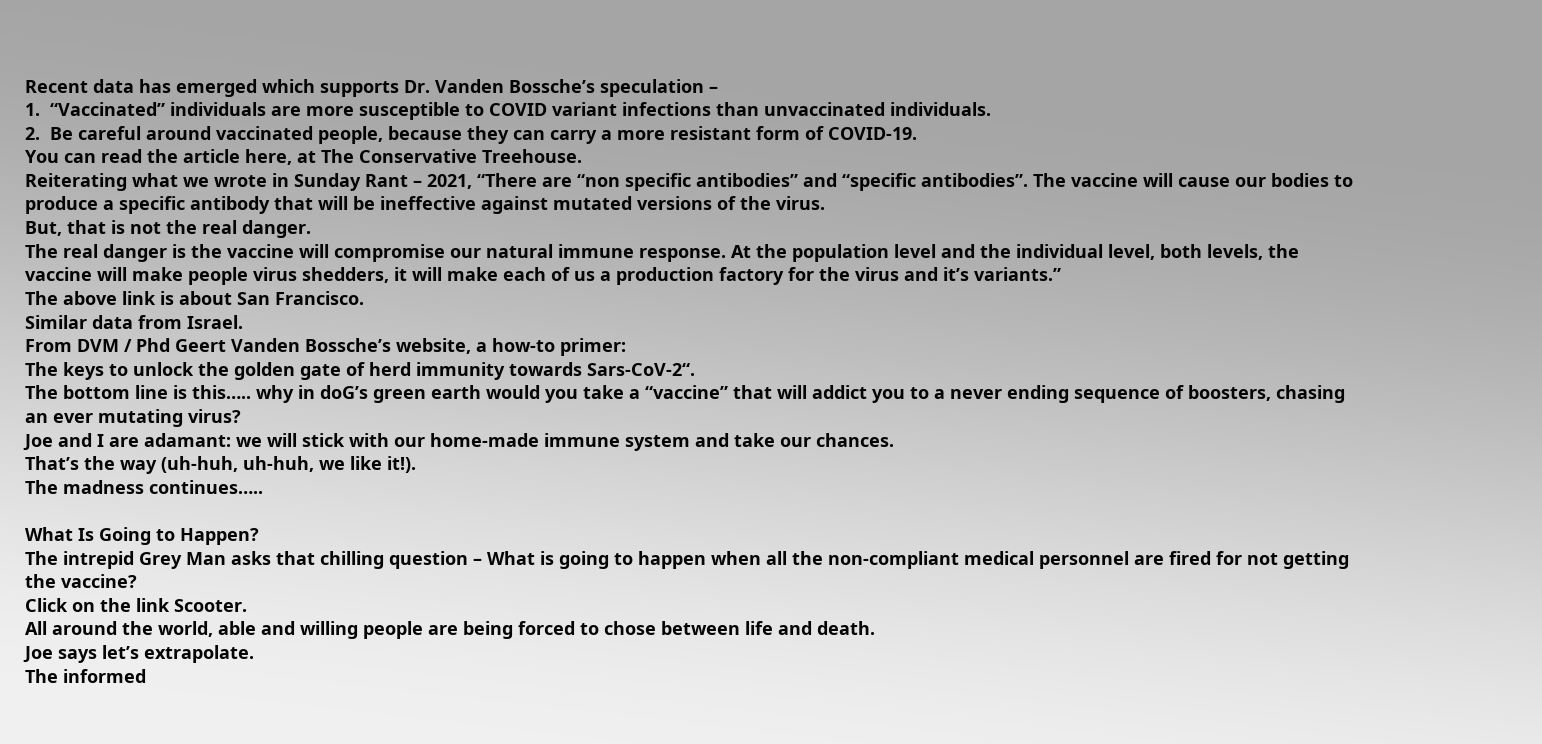Recent data has emerged which supports Dr. Vanden Bossche’s speculation –
1.  “Vaccinated” individuals are more susceptible to COVID variant infections than unvaccinated individuals.
2.  Be careful around vaccinated people, because they can carry a more resistant form of COVID-19.
You can read the article here, at The Conservative Treehouse.
Reiterating what we wrote in Sunday Rant – 2021, “There are “non specific antibodies” and “specific antibodies”. The vaccine will cause our bodies to produce a specific antibody that will be ineffective against mutated versions of the virus.
But, that is not the real danger.
The real danger is the vaccine will compromise our natural immune response. At the population level and the individual level, both levels, the vaccine will make people virus shedders, it will make each of us a production factory for the virus and it’s variants.”
The above link is about San Francisco.
Similar data from Israel.
From DVM / Phd Geert Vanden Bossche’s website, a how-to primer:
The keys to unlock the golden gate of herd immunity towards Sars-CoV-2“.
The bottom line is this….. why in doG’s green earth would you take a “vaccine” that will addict you to a never ending sequence of boosters, chasing an ever mutating virus?
Joe and I are adamant: we will stick with our home-made immune system and take our chances.
That’s the way (uh-huh, uh-huh, we like it!).
The madness continues…..

What Is Going to Happen?
The intrepid Grey Man asks that chilling question – What is going to happen when all the non-compliant medical personnel are fired for not getting the vaccine?
Click on the link Scooter.
All around the world, able and willing people are being forced to chose between life and death.
Joe says let’s extrapolate.
The informed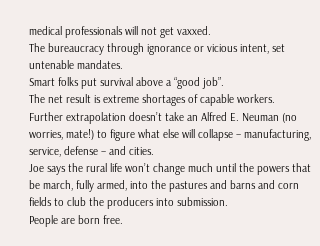medical professionals will not get vaxxed.
The bureaucracy through ignorance or vicious intent, set untenable mandates.
Smart folks put survival above a “good job”.
The net result is extreme shortages of capable workers.
Further extrapolation doesn’t take an Alfred E. Neuman (no worries, mate!) to figure what else will collapse – manufacturing, service, defense – and cities.
Joe says the rural life won’t change much until the powers that be march, fully armed, into the pastures and barns and corn fields to club the producers into submission.
People are born free.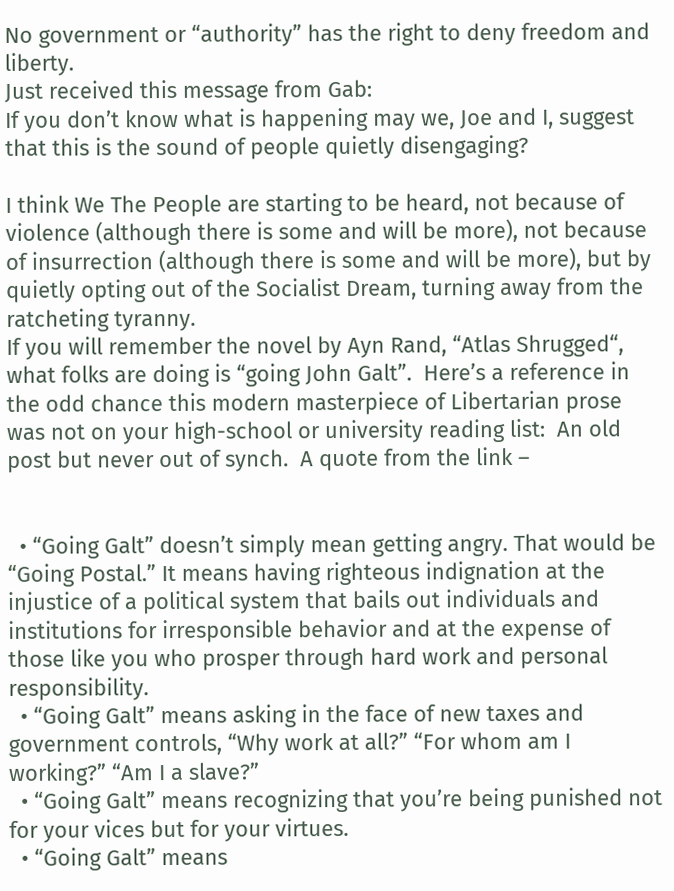No government or “authority” has the right to deny freedom and liberty.
Just received this message from Gab:
If you don’t know what is happening may we, Joe and I, suggest that this is the sound of people quietly disengaging?

I think We The People are starting to be heard, not because of violence (although there is some and will be more), not because of insurrection (although there is some and will be more), but by quietly opting out of the Socialist Dream, turning away from the ratcheting tyranny.
If you will remember the novel by Ayn Rand, “Atlas Shrugged“, what folks are doing is “going John Galt”.  Here’s a reference in the odd chance this modern masterpiece of Libertarian prose was not on your high-school or university reading list:  An old post but never out of synch.  A quote from the link –


  • “Going Galt” doesn’t simply mean getting angry. That would be “Going Postal.” It means having righteous indignation at the injustice of a political system that bails out individuals and institutions for irresponsible behavior and at the expense of those like you who prosper through hard work and personal responsibility.
  • “Going Galt” means asking in the face of new taxes and government controls, “Why work at all?” “For whom am I working?” “Am I a slave?”
  • “Going Galt” means recognizing that you’re being punished not for your vices but for your virtues.
  • “Going Galt” means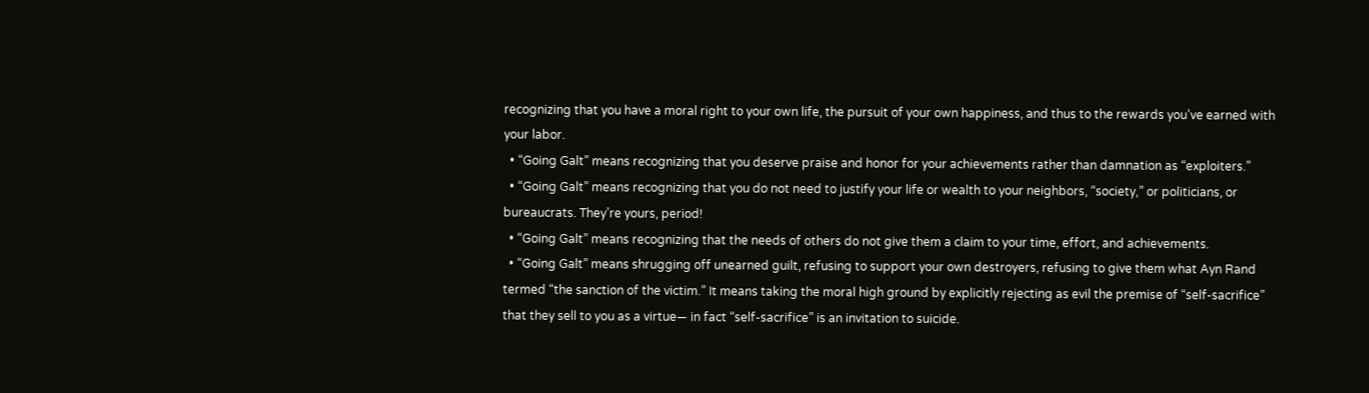recognizing that you have a moral right to your own life, the pursuit of your own happiness, and thus to the rewards you’ve earned with your labor.
  • “Going Galt” means recognizing that you deserve praise and honor for your achievements rather than damnation as “exploiters.”
  • “Going Galt” means recognizing that you do not need to justify your life or wealth to your neighbors, “society,” or politicians, or bureaucrats. They’re yours, period!
  • “Going Galt” means recognizing that the needs of others do not give them a claim to your time, effort, and achievements.
  • “Going Galt” means shrugging off unearned guilt, refusing to support your own destroyers, refusing to give them what Ayn Rand termed “the sanction of the victim.” It means taking the moral high ground by explicitly rejecting as evil the premise of “self-sacrifice” that they sell to you as a virtue— in fact “self-sacrifice” is an invitation to suicide.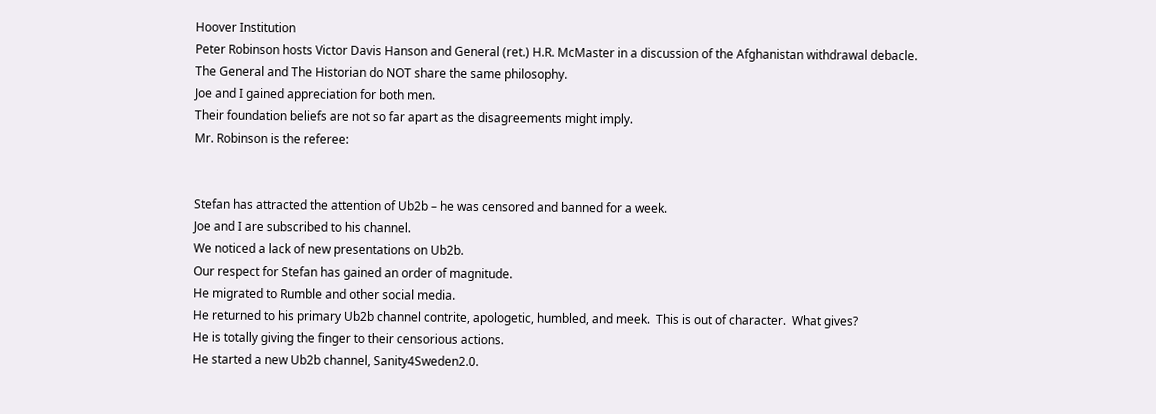Hoover Institution
Peter Robinson hosts Victor Davis Hanson and General (ret.) H.R. McMaster in a discussion of the Afghanistan withdrawal debacle.
The General and The Historian do NOT share the same philosophy.
Joe and I gained appreciation for both men.
Their foundation beliefs are not so far apart as the disagreements might imply.
Mr. Robinson is the referee:


Stefan has attracted the attention of Ub2b – he was censored and banned for a week.
Joe and I are subscribed to his channel.
We noticed a lack of new presentations on Ub2b.
Our respect for Stefan has gained an order of magnitude.
He migrated to Rumble and other social media.
He returned to his primary Ub2b channel contrite, apologetic, humbled, and meek.  This is out of character.  What gives?
He is totally giving the finger to their censorious actions.
He started a new Ub2b channel, Sanity4Sweden2.0.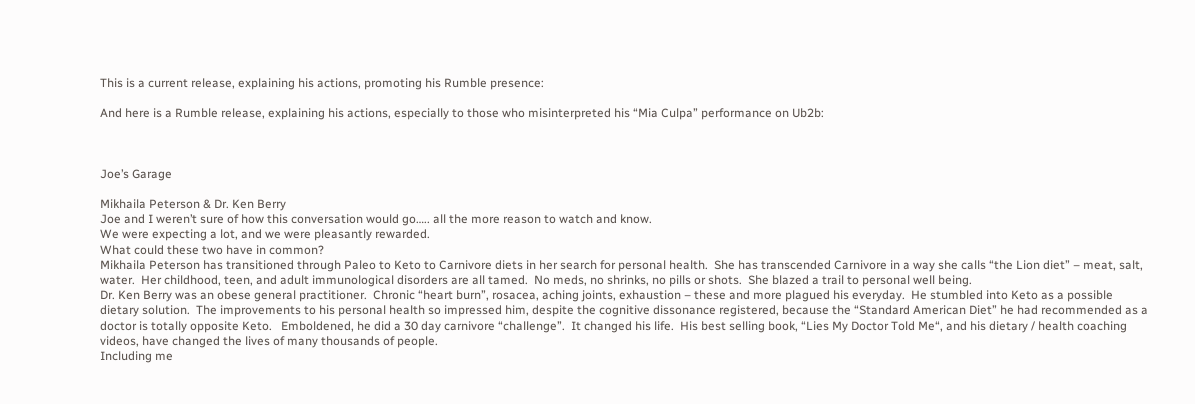This is a current release, explaining his actions, promoting his Rumble presence:

And here is a Rumble release, explaining his actions, especially to those who misinterpreted his “Mia Culpa” performance on Ub2b:



Joe’s Garage

Mikhaila Peterson & Dr. Ken Berry
Joe and I weren’t sure of how this conversation would go….. all the more reason to watch and know.
We were expecting a lot, and we were pleasantly rewarded.
What could these two have in common?
Mikhaila Peterson has transitioned through Paleo to Keto to Carnivore diets in her search for personal health.  She has transcended Carnivore in a way she calls “the Lion diet” – meat, salt, water.  Her childhood, teen, and adult immunological disorders are all tamed.  No meds, no shrinks, no pills or shots.  She blazed a trail to personal well being.
Dr. Ken Berry was an obese general practitioner.  Chronic “heart burn”, rosacea, aching joints, exhaustion – these and more plagued his everyday.  He stumbled into Keto as a possible dietary solution.  The improvements to his personal health so impressed him, despite the cognitive dissonance registered, because the “Standard American Diet” he had recommended as a doctor is totally opposite Keto.   Emboldened, he did a 30 day carnivore “challenge”.  It changed his life.  His best selling book, “Lies My Doctor Told Me“, and his dietary / health coaching videos, have changed the lives of many thousands of people.
Including me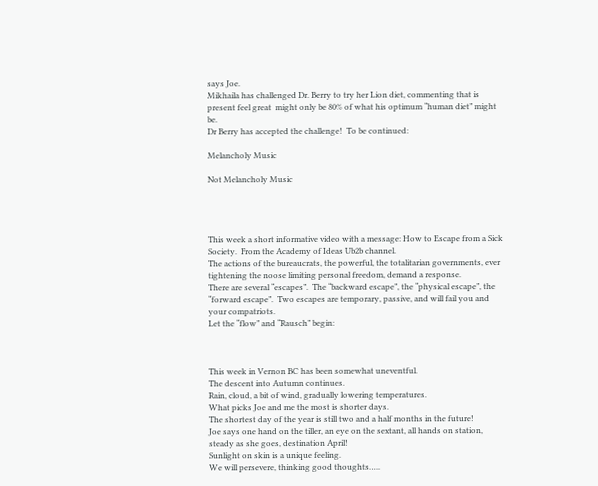says Joe.
Mikhaila has challenged Dr. Berry to try her Lion diet, commenting that is present feel great  might only be 80% of what his optimum “human diet” might be.
Dr Berry has accepted the challenge!  To be continued:

Melancholy Music

Not Melancholy Music




This week a short informative video with a message: How to Escape from a Sick Society.  From the Academy of Ideas Ub2b channel.
The actions of the bureaucrats, the powerful, the totalitarian governments, ever tightening the noose limiting personal freedom, demand a response.
There are several “escapes”.  The “backward escape”, the “physical escape”, the “forward escape”.  Two escapes are temporary, passive, and will fail you and your compatriots.
Let the “flow” and “Rausch” begin:



This week in Vernon BC has been somewhat uneventful.
The descent into Autumn continues.
Rain, cloud, a bit of wind, gradually lowering temperatures.
What picks Joe and me the most is shorter days.
The shortest day of the year is still two and a half months in the future!
Joe says one hand on the tiller, an eye on the sextant, all hands on station, steady as she goes, destination April!
Sunlight on skin is a unique feeling.
We will persevere, thinking good thoughts…..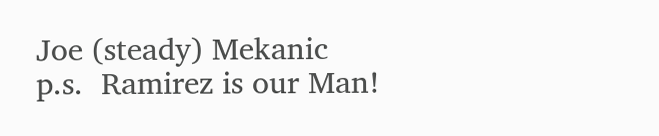Joe (steady) Mekanic
p.s.  Ramirez is our Man!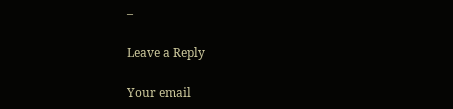–

Leave a Reply

Your email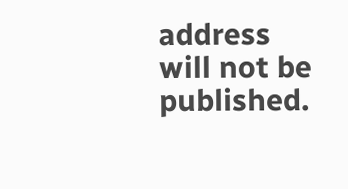address will not be published.